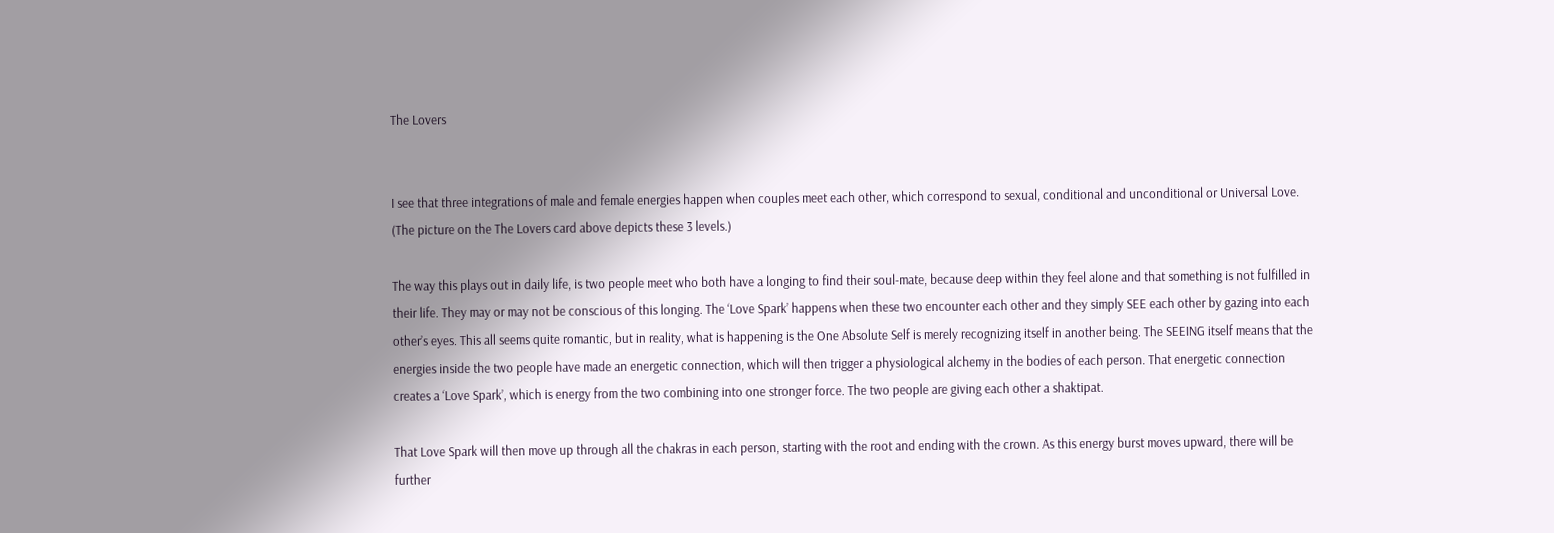The Lovers


I see that three integrations of male and female energies happen when couples meet each other, which correspond to sexual, conditional and unconditional or Universal Love.  (The picture on the The Lovers card above depicts these 3 levels.)

The way this plays out in daily life, is two people meet who both have a longing to find their soul-mate, because deep within they feel alone and that something is not fulfilled in their life. They may or may not be conscious of this longing. The ‘Love Spark’ happens when these two encounter each other and they simply SEE each other by gazing into each other’s eyes. This all seems quite romantic, but in reality, what is happening is the One Absolute Self is merely recognizing itself in another being. The SEEING itself means that the energies inside the two people have made an energetic connection, which will then trigger a physiological alchemy in the bodies of each person. That energetic connection creates a ‘Love Spark’, which is energy from the two combining into one stronger force. The two people are giving each other a shaktipat.

That Love Spark will then move up through all the chakras in each person, starting with the root and ending with the crown. As this energy burst moves upward, there will be further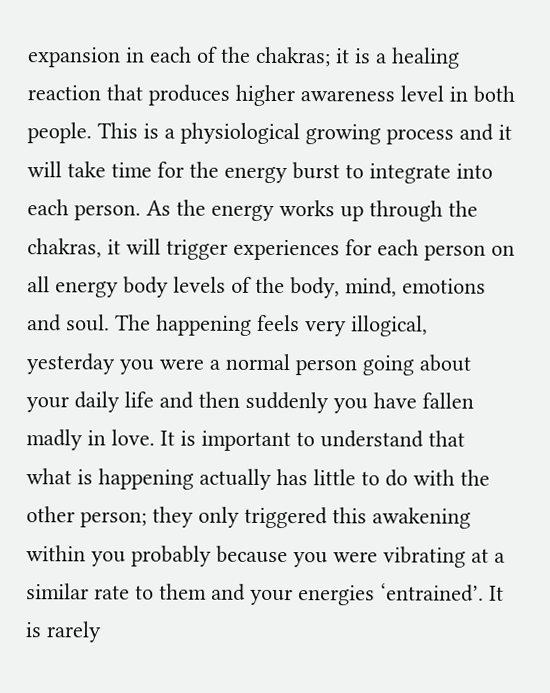expansion in each of the chakras; it is a healing reaction that produces higher awareness level in both people. This is a physiological growing process and it will take time for the energy burst to integrate into each person. As the energy works up through the chakras, it will trigger experiences for each person on all energy body levels of the body, mind, emotions and soul. The happening feels very illogical, yesterday you were a normal person going about your daily life and then suddenly you have fallen madly in love. It is important to understand that what is happening actually has little to do with the other person; they only triggered this awakening within you probably because you were vibrating at a similar rate to them and your energies ‘entrained’. It is rarely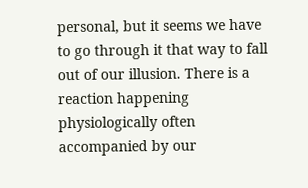personal, but it seems we have to go through it that way to fall out of our illusion. There is a reaction happening physiologically often accompanied by our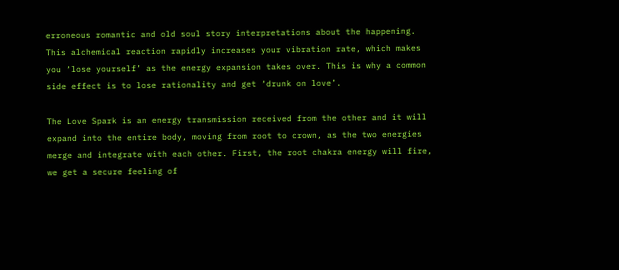erroneous romantic and old soul story interpretations about the happening. This alchemical reaction rapidly increases your vibration rate, which makes you ‘lose yourself’ as the energy expansion takes over. This is why a common side effect is to lose rationality and get ‘drunk on love’.

The Love Spark is an energy transmission received from the other and it will expand into the entire body, moving from root to crown, as the two energies merge and integrate with each other. First, the root chakra energy will fire, we get a secure feeling of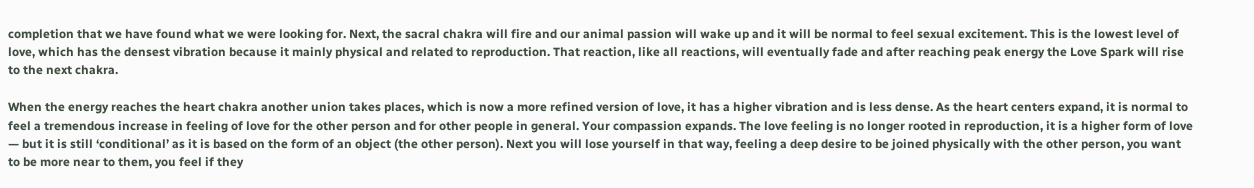completion that we have found what we were looking for. Next, the sacral chakra will fire and our animal passion will wake up and it will be normal to feel sexual excitement. This is the lowest level of love, which has the densest vibration because it mainly physical and related to reproduction. That reaction, like all reactions, will eventually fade and after reaching peak energy the Love Spark will rise to the next chakra.

When the energy reaches the heart chakra another union takes places, which is now a more refined version of love, it has a higher vibration and is less dense. As the heart centers expand, it is normal to feel a tremendous increase in feeling of love for the other person and for other people in general. Your compassion expands. The love feeling is no longer rooted in reproduction, it is a higher form of love — but it is still ‘conditional’ as it is based on the form of an object (the other person). Next you will lose yourself in that way, feeling a deep desire to be joined physically with the other person, you want to be more near to them, you feel if they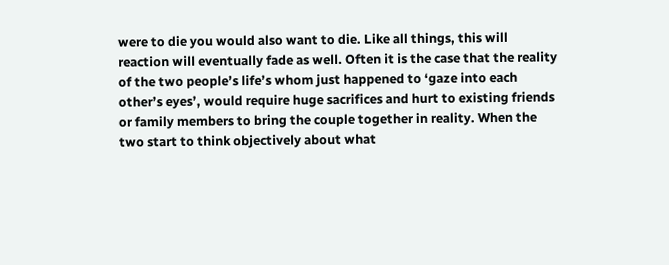were to die you would also want to die. Like all things, this will reaction will eventually fade as well. Often it is the case that the reality of the two people’s life’s whom just happened to ‘gaze into each other’s eyes’, would require huge sacrifices and hurt to existing friends or family members to bring the couple together in reality. When the two start to think objectively about what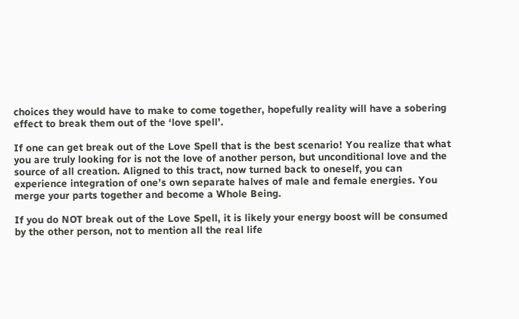choices they would have to make to come together, hopefully reality will have a sobering effect to break them out of the ‘love spell’.

If one can get break out of the Love Spell that is the best scenario! You realize that what you are truly looking for is not the love of another person, but unconditional love and the source of all creation. Aligned to this tract, now turned back to oneself, you can experience integration of one’s own separate halves of male and female energies. You merge your parts together and become a Whole Being.

If you do NOT break out of the Love Spell, it is likely your energy boost will be consumed by the other person, not to mention all the real life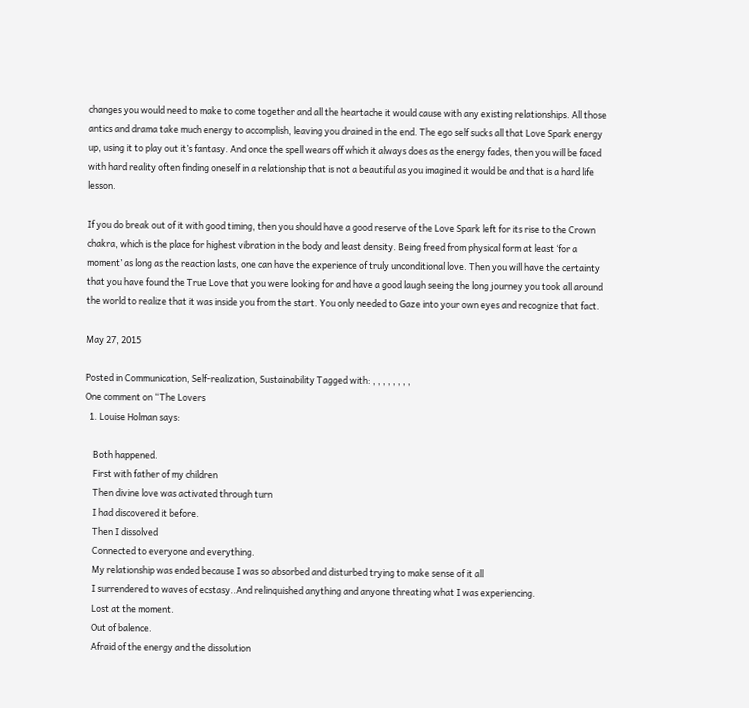changes you would need to make to come together and all the heartache it would cause with any existing relationships. All those antics and drama take much energy to accomplish, leaving you drained in the end. The ego self sucks all that Love Spark energy up, using it to play out it’s fantasy. And once the spell wears off which it always does as the energy fades, then you will be faced with hard reality often finding oneself in a relationship that is not a beautiful as you imagined it would be and that is a hard life lesson.

If you do break out of it with good timing, then you should have a good reserve of the Love Spark left for its rise to the Crown chakra, which is the place for highest vibration in the body and least density. Being freed from physical form at least ‘for a moment’ as long as the reaction lasts, one can have the experience of truly unconditional love. Then you will have the certainty that you have found the True Love that you were looking for and have a good laugh seeing the long journey you took all around the world to realize that it was inside you from the start. You only needed to Gaze into your own eyes and recognize that fact.

May 27, 2015

Posted in Communication, Self-realization, Sustainability Tagged with: , , , , , , , ,
One comment on “The Lovers
  1. Louise Holman says:

    Both happened.
    First with father of my children
    Then divine love was activated through turn
    I had discovered it before.
    Then I dissolved
    Connected to everyone and everything.
    My relationship was ended because I was so absorbed and disturbed trying to make sense of it all
    I surrendered to waves of ecstasy..And relinquished anything and anyone threating what I was experiencing.
    Lost at the moment.
    Out of balence.
    Afraid of the energy and the dissolution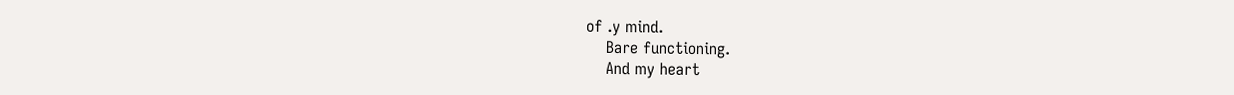of .y mind.
    Bare functioning.
    And my heart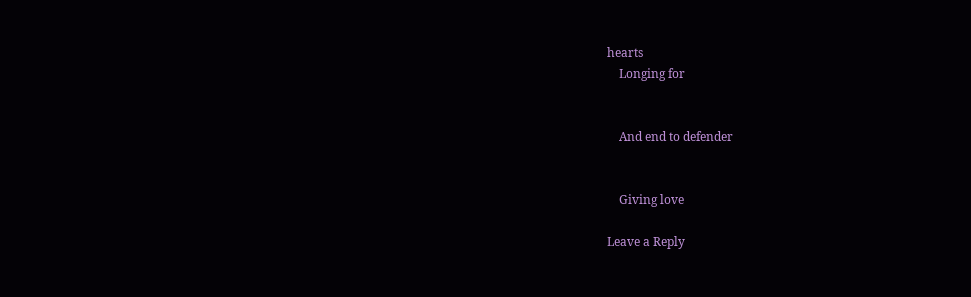hearts
    Longing for


    And end to defender


    Giving love

Leave a Reply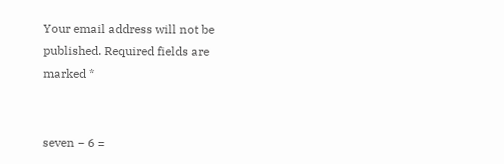Your email address will not be published. Required fields are marked *


seven − 6 =